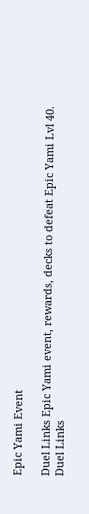Epic Yami Event

Duel Links Epic Yami event, rewards, decks to defeat Epic Yami Lvl 40.
Duel Links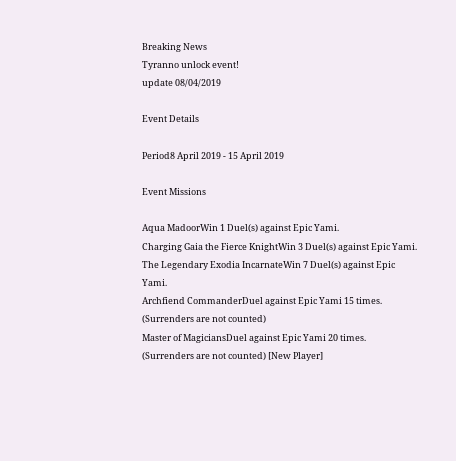Breaking News
Tyranno unlock event!
update 08/04/2019

Event Details

Period8 April 2019 - 15 April 2019

Event Missions

Aqua MadoorWin 1 Duel(s) against Epic Yami.
Charging Gaia the Fierce KnightWin 3 Duel(s) against Epic Yami.
The Legendary Exodia IncarnateWin 7 Duel(s) against Epic Yami.
Archfiend CommanderDuel against Epic Yami 15 times. (Surrenders are not counted)
Master of MagiciansDuel against Epic Yami 20 times. (Surrenders are not counted) [New Player]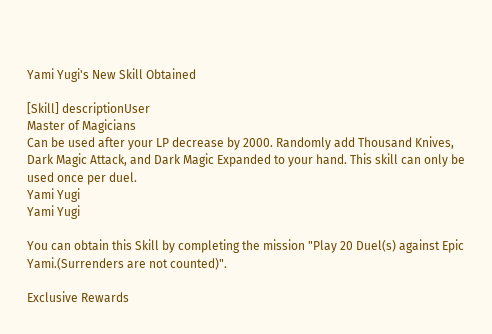Yami Yugi's New Skill Obtained

[Skill] descriptionUser
Master of Magicians
Can be used after your LP decrease by 2000. Randomly add Thousand Knives, Dark Magic Attack, and Dark Magic Expanded to your hand. This skill can only be used once per duel.
Yami Yugi
Yami Yugi

You can obtain this Skill by completing the mission "Play 20 Duel(s) against Epic Yami.(Surrenders are not counted)".

Exclusive Rewards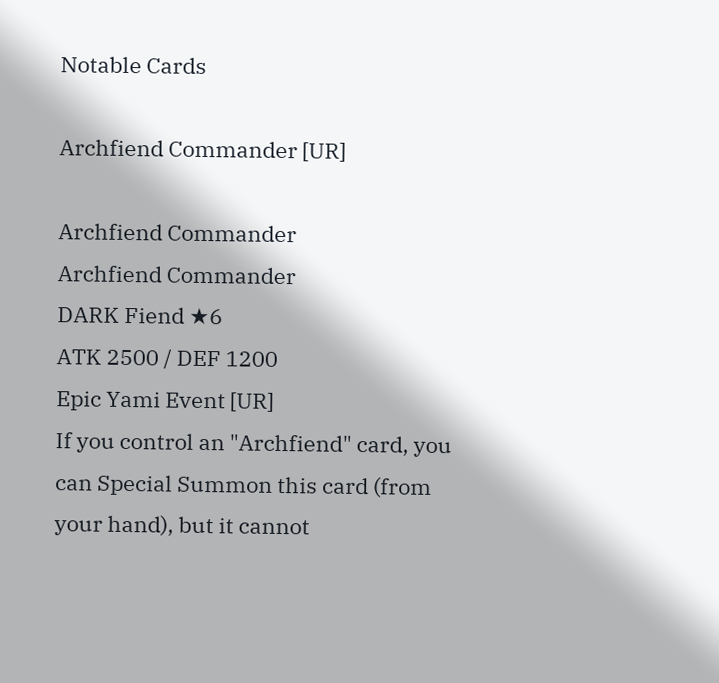Notable Cards

Archfiend Commander [UR]

Archfiend Commander
Archfiend Commander
DARK Fiend ★6
ATK 2500 / DEF 1200
Epic Yami Event [UR]
If you control an "Archfiend" card, you can Special Summon this card (from your hand), but it cannot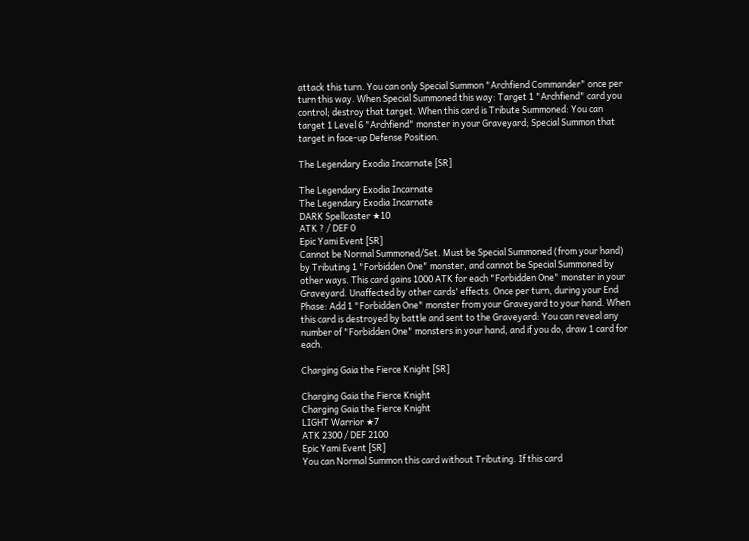attack this turn. You can only Special Summon "Archfiend Commander" once per turn this way. When Special Summoned this way: Target 1 "Archfiend" card you control; destroy that target. When this card is Tribute Summoned: You can target 1 Level 6 "Archfiend" monster in your Graveyard; Special Summon that target in face-up Defense Position.

The Legendary Exodia Incarnate [SR]

The Legendary Exodia Incarnate
The Legendary Exodia Incarnate
DARK Spellcaster ★10
ATK ? / DEF 0
Epic Yami Event [SR]
Cannot be Normal Summoned/Set. Must be Special Summoned (from your hand) by Tributing 1 "Forbidden One" monster, and cannot be Special Summoned by other ways. This card gains 1000 ATK for each "Forbidden One" monster in your Graveyard. Unaffected by other cards' effects. Once per turn, during your End Phase: Add 1 "Forbidden One" monster from your Graveyard to your hand. When this card is destroyed by battle and sent to the Graveyard: You can reveal any number of "Forbidden One" monsters in your hand, and if you do, draw 1 card for each.

Charging Gaia the Fierce Knight [SR]

Charging Gaia the Fierce Knight
Charging Gaia the Fierce Knight
LIGHT Warrior ★7
ATK 2300 / DEF 2100
Epic Yami Event [SR]
You can Normal Summon this card without Tributing. If this card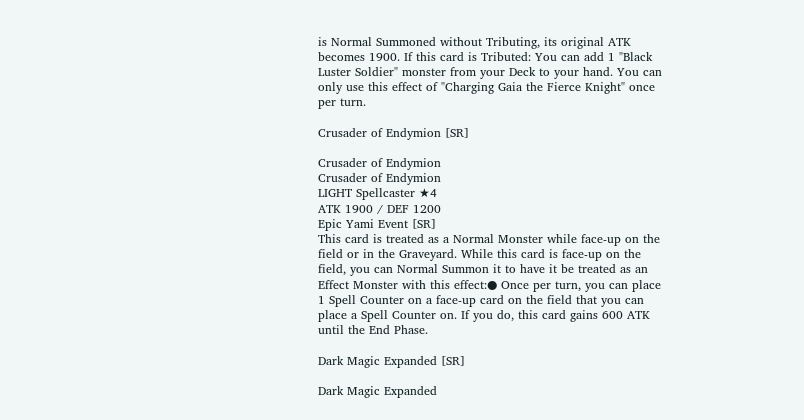is Normal Summoned without Tributing, its original ATK becomes 1900. If this card is Tributed: You can add 1 "Black Luster Soldier" monster from your Deck to your hand. You can only use this effect of "Charging Gaia the Fierce Knight" once per turn.

Crusader of Endymion [SR]

Crusader of Endymion
Crusader of Endymion
LIGHT Spellcaster ★4
ATK 1900 / DEF 1200
Epic Yami Event [SR]
This card is treated as a Normal Monster while face-up on the field or in the Graveyard. While this card is face-up on the field, you can Normal Summon it to have it be treated as an Effect Monster with this effect:● Once per turn, you can place 1 Spell Counter on a face-up card on the field that you can place a Spell Counter on. If you do, this card gains 600 ATK until the End Phase.

Dark Magic Expanded [SR]

Dark Magic Expanded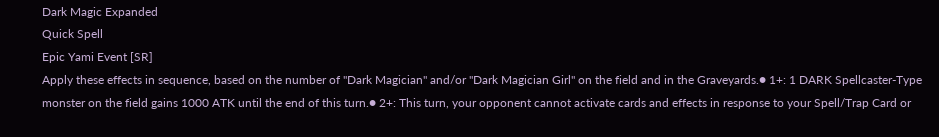Dark Magic Expanded
Quick Spell
Epic Yami Event [SR]
Apply these effects in sequence, based on the number of "Dark Magician" and/or "Dark Magician Girl" on the field and in the Graveyards.● 1+: 1 DARK Spellcaster-Type monster on the field gains 1000 ATK until the end of this turn.● 2+: This turn, your opponent cannot activate cards and effects in response to your Spell/Trap Card or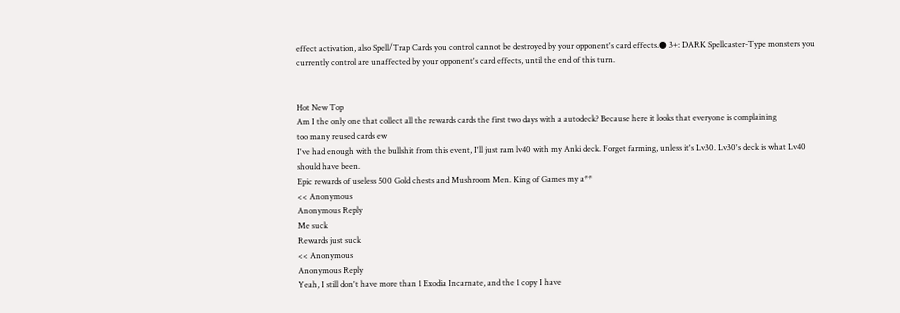effect activation, also Spell/Trap Cards you control cannot be destroyed by your opponent's card effects.● 3+: DARK Spellcaster-Type monsters you currently control are unaffected by your opponent's card effects, until the end of this turn.


Hot New Top
Am I the only one that collect all the rewards cards the first two days with a autodeck? Because here it looks that everyone is complaining
too many reused cards ew
I've had enough with the bullshit from this event, I'll just ram lv40 with my Anki deck. Forget farming, unless it's Lv30. Lv30's deck is what Lv40 should have been.
Epic rewards of useless 500 Gold chests and Mushroom Men. King of Games my a**
<< Anonymous
Anonymous Reply
Me suck
Rewards just suck
<< Anonymous
Anonymous Reply
Yeah, I still don't have more than 1 Exodia Incarnate, and the 1 copy I have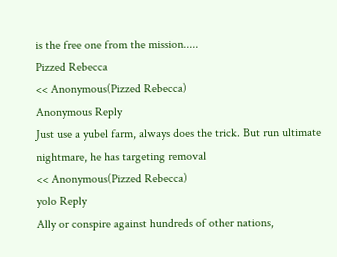is the free one from the mission.....
Pizzed Rebecca
<< Anonymous(Pizzed Rebecca)
Anonymous Reply
Just use a yubel farm, always does the trick. But run ultimate nightmare, he has targeting removal
<< Anonymous(Pizzed Rebecca)
yolo Reply
Ally or conspire against hundreds of other nations,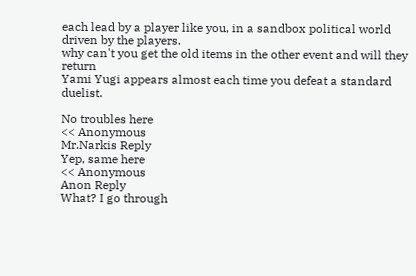each lead by a player like you, in a sandbox political world driven by the players.
why can't you get the old items in the other event and will they return
Yami Yugi appears almost each time you defeat a standard duelist.

No troubles here
<< Anonymous
Mr.Narkis Reply
Yep, same here
<< Anonymous
Anon Reply
What? I go through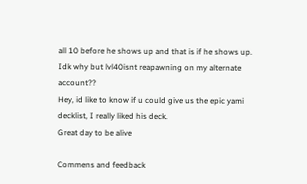all 10 before he shows up and that is if he shows up.
Idk why but lvl40isnt reapawning on my alternate account??
Hey, id like to know if u could give us the epic yami decklist, I really liked his deck.
Great day to be alive

Commens and feedback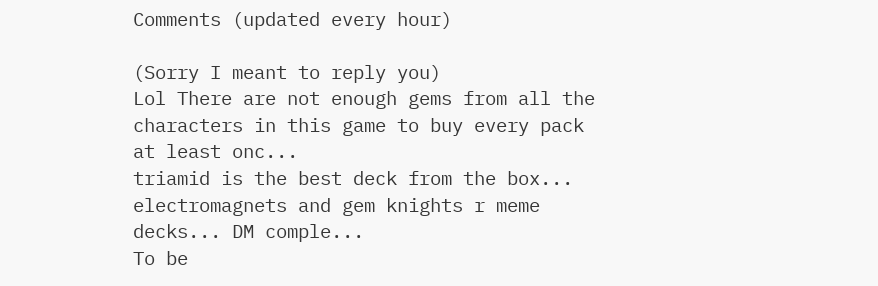Comments (updated every hour)

(Sorry I meant to reply you)
Lol There are not enough gems from all the characters in this game to buy every pack at least onc...
triamid is the best deck from the box... electromagnets and gem knights r meme decks... DM comple...
To be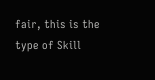fair, this is the type of Skill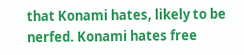that Konami hates, likely to be nerfed. Konami hates free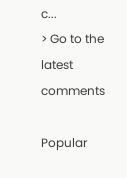c...
> Go to the latest comments

Popular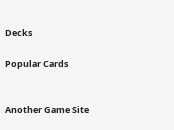Decks

Popular Cards


Another Game Site